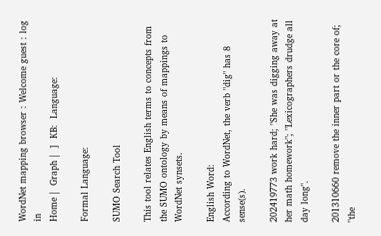WordNet mapping browser : Welcome guest : log in
Home |  Graph |  ]  KB:  Language:

Formal Language:

SUMO Search Tool

This tool relates English terms to concepts from the SUMO ontology by means of mappings to WordNet synsets.

English Word:
According to WordNet, the verb "dig" has 8 sense(s).

202419773 work hard; "She was digging away at her math homework"; "Lexicographers drudge all day long".

201310660 remove the inner part or the core of; "the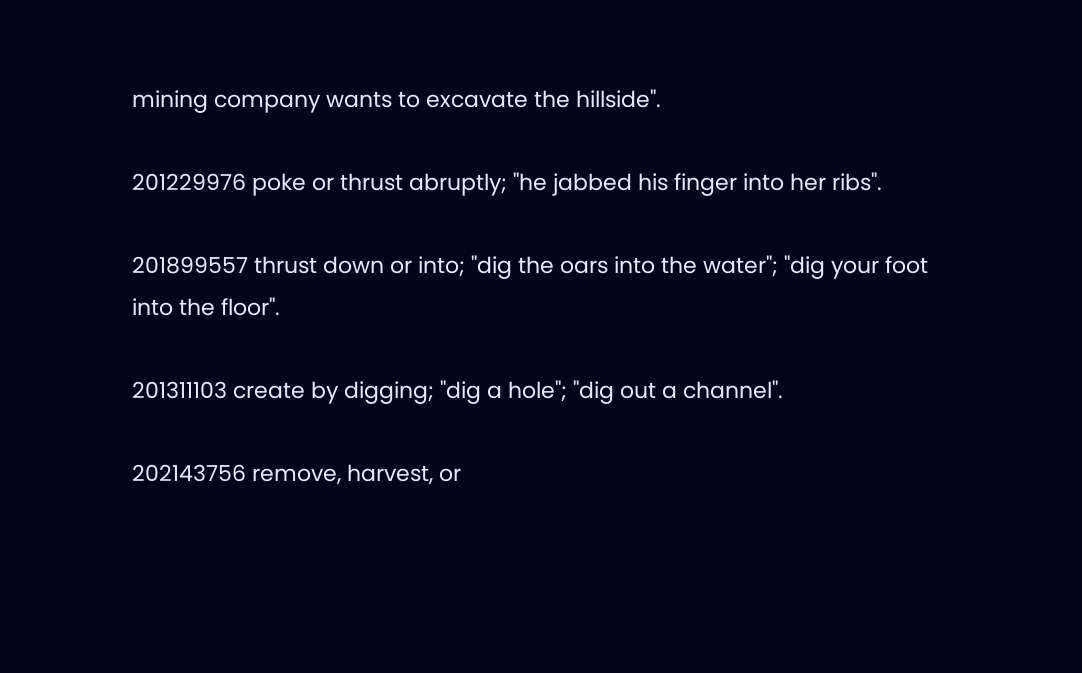mining company wants to excavate the hillside".

201229976 poke or thrust abruptly; "he jabbed his finger into her ribs".

201899557 thrust down or into; "dig the oars into the water"; "dig your foot into the floor".

201311103 create by digging; "dig a hole"; "dig out a channel".

202143756 remove, harvest, or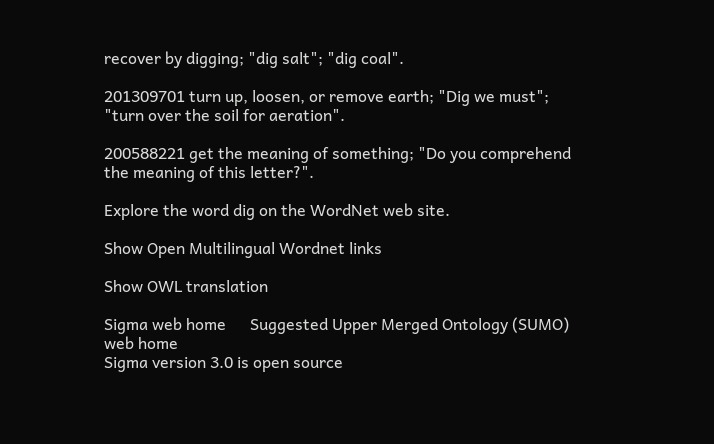recover by digging; "dig salt"; "dig coal".

201309701 turn up, loosen, or remove earth; "Dig we must"; "turn over the soil for aeration".

200588221 get the meaning of something; "Do you comprehend the meaning of this letter?".

Explore the word dig on the WordNet web site.

Show Open Multilingual Wordnet links

Show OWL translation

Sigma web home      Suggested Upper Merged Ontology (SUMO) web home
Sigma version 3.0 is open source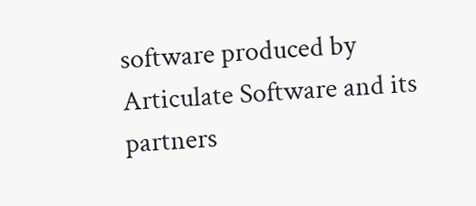software produced by Articulate Software and its partners